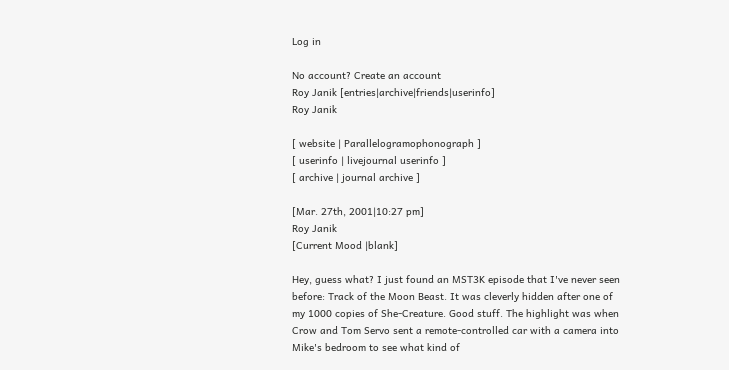Log in

No account? Create an account
Roy Janik [entries|archive|friends|userinfo]
Roy Janik

[ website | Parallelogramophonograph ]
[ userinfo | livejournal userinfo ]
[ archive | journal archive ]

[Mar. 27th, 2001|10:27 pm]
Roy Janik
[Current Mood |blank]

Hey, guess what? I just found an MST3K episode that I've never seen before: Track of the Moon Beast. It was cleverly hidden after one of my 1000 copies of She-Creature. Good stuff. The highlight was when Crow and Tom Servo sent a remote-controlled car with a camera into Mike's bedroom to see what kind of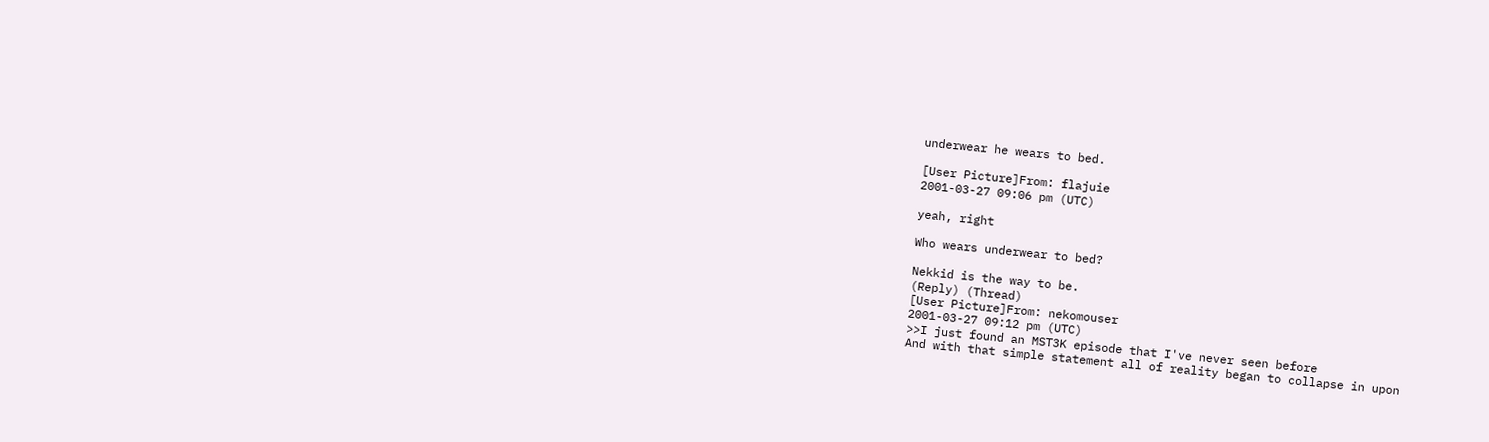underwear he wears to bed.

[User Picture]From: flajuie
2001-03-27 09:06 pm (UTC)

yeah, right

Who wears underwear to bed?

Nekkid is the way to be.
(Reply) (Thread)
[User Picture]From: nekomouser
2001-03-27 09:12 pm (UTC)
>>I just found an MST3K episode that I've never seen before
And with that simple statement all of reality began to collapse in upon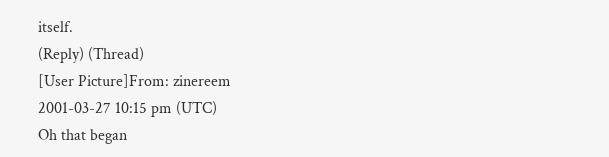itself.
(Reply) (Thread)
[User Picture]From: zinereem
2001-03-27 10:15 pm (UTC)
Oh that began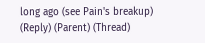long ago (see Pain's breakup)
(Reply) (Parent) (Thread)